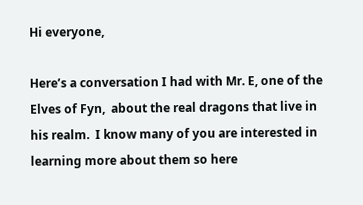Hi everyone,

Here’s a conversation I had with Mr. E, one of the Elves of Fyn,  about the real dragons that live in his realm.  I know many of you are interested in learning more about them so here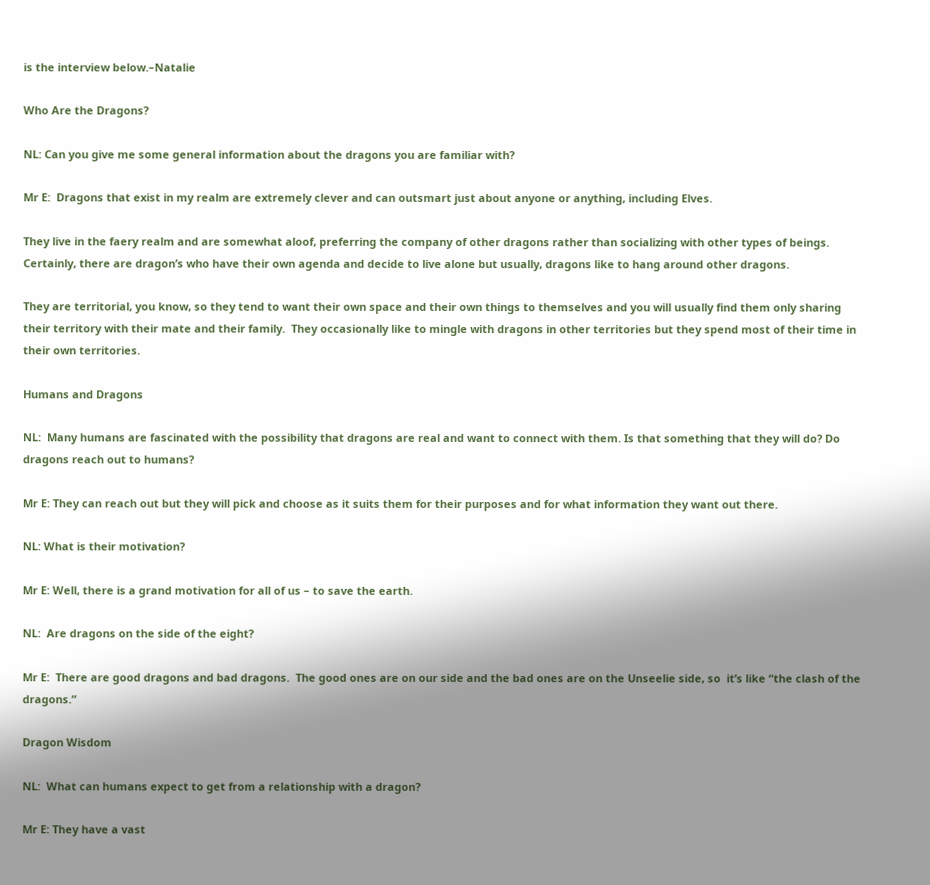is the interview below.–Natalie

Who Are the Dragons?

NL: Can you give me some general information about the dragons you are familiar with?

Mr E:  Dragons that exist in my realm are extremely clever and can outsmart just about anyone or anything, including Elves.

They live in the faery realm and are somewhat aloof, preferring the company of other dragons rather than socializing with other types of beings. Certainly, there are dragon’s who have their own agenda and decide to live alone but usually, dragons like to hang around other dragons.

They are territorial, you know, so they tend to want their own space and their own things to themselves and you will usually find them only sharing their territory with their mate and their family.  They occasionally like to mingle with dragons in other territories but they spend most of their time in their own territories.

Humans and Dragons

NL:  Many humans are fascinated with the possibility that dragons are real and want to connect with them. Is that something that they will do? Do dragons reach out to humans?

Mr E: They can reach out but they will pick and choose as it suits them for their purposes and for what information they want out there.

NL: What is their motivation?

Mr E: Well, there is a grand motivation for all of us – to save the earth.

NL:  Are dragons on the side of the eight?

Mr E:  There are good dragons and bad dragons.  The good ones are on our side and the bad ones are on the Unseelie side, so  it’s like “the clash of the dragons.”

Dragon Wisdom

NL:  What can humans expect to get from a relationship with a dragon?

Mr E: They have a vast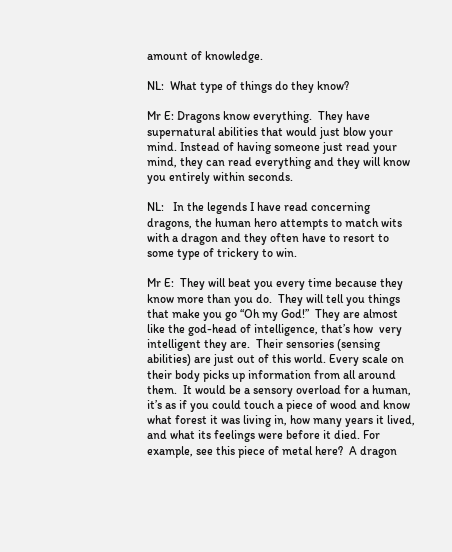amount of knowledge.

NL:  What type of things do they know?

Mr E: Dragons know everything.  They have supernatural abilities that would just blow your mind. Instead of having someone just read your mind, they can read everything and they will know you entirely within seconds.

NL:   In the legends I have read concerning dragons, the human hero attempts to match wits with a dragon and they often have to resort to some type of trickery to win.

Mr E:  They will beat you every time because they know more than you do.  They will tell you things that make you go “Oh my God!”  They are almost like the god-head of intelligence, that’s how  very intelligent they are.  Their sensories (sensing abilities) are just out of this world. Every scale on their body picks up information from all around them.  It would be a sensory overload for a human, it’s as if you could touch a piece of wood and know what forest it was living in, how many years it lived, and what its feelings were before it died. For example, see this piece of metal here?  A dragon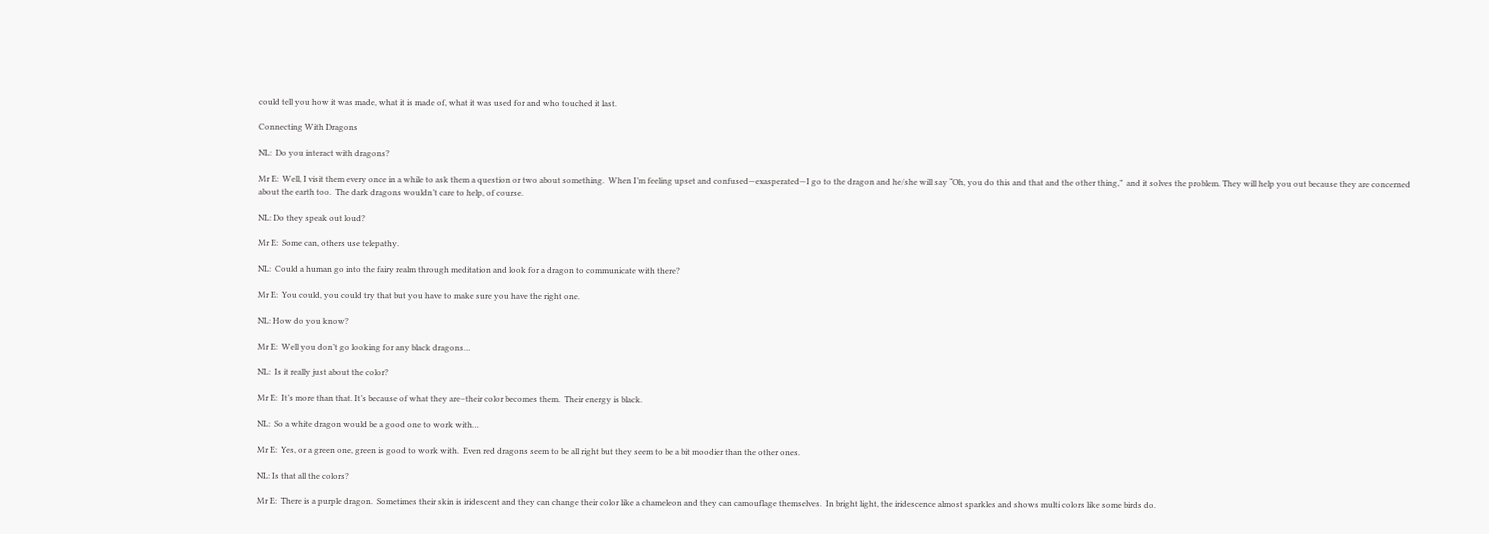could tell you how it was made, what it is made of, what it was used for and who touched it last.

Connecting With Dragons

NL:  Do you interact with dragons?

Mr E:  Well, I visit them every once in a while to ask them a question or two about something.  When I’m feeling upset and confused—exasperated—I go to the dragon and he/she will say “Oh, you do this and that and the other thing,”  and it solves the problem. They will help you out because they are concerned about the earth too.  The dark dragons wouldn’t care to help, of course.

NL: Do they speak out loud?

Mr E:  Some can, others use telepathy.

NL:  Could a human go into the fairy realm through meditation and look for a dragon to communicate with there?

Mr E:  You could, you could try that but you have to make sure you have the right one.

NL: How do you know?

Mr E:  Well you don’t go looking for any black dragons…

NL:  Is it really just about the color?

Mr E:  It’s more than that. It’s because of what they are–their color becomes them.  Their energy is black.

NL:  So a white dragon would be a good one to work with…

Mr E:  Yes, or a green one, green is good to work with.  Even red dragons seem to be all right but they seem to be a bit moodier than the other ones.

NL: Is that all the colors?

Mr E:  There is a purple dragon.  Sometimes their skin is iridescent and they can change their color like a chameleon and they can camouflage themselves.  In bright light, the iridescence almost sparkles and shows multi colors like some birds do.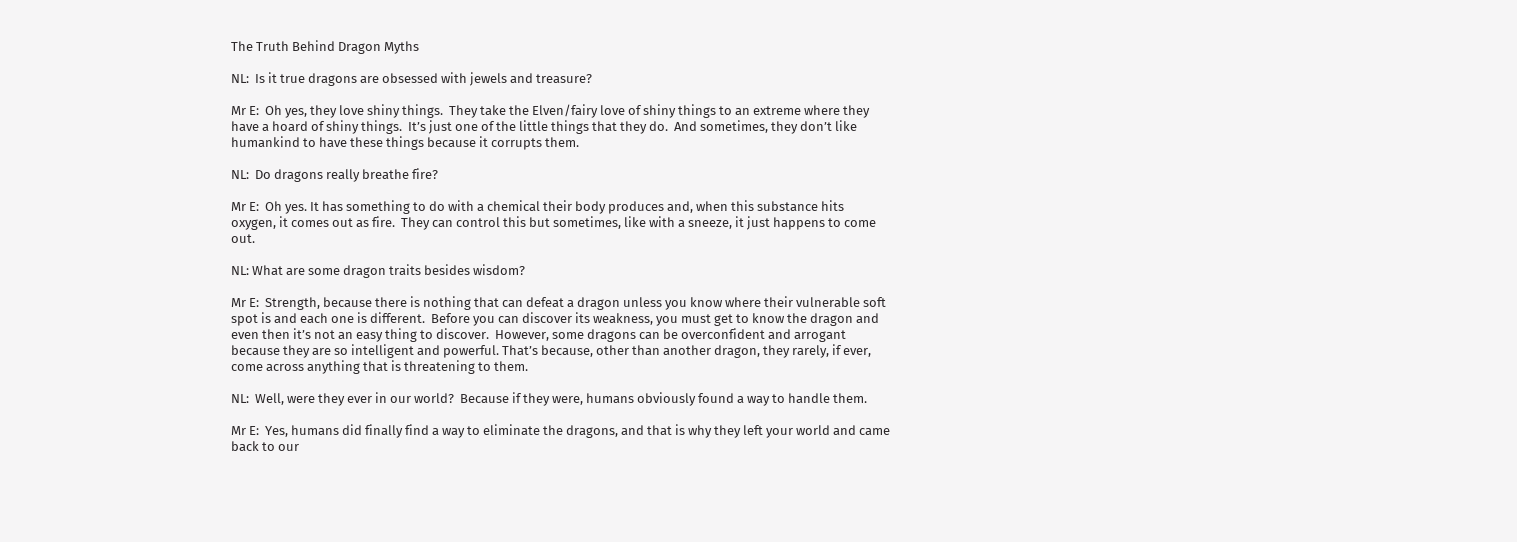The Truth Behind Dragon Myths

NL:  Is it true dragons are obsessed with jewels and treasure?

Mr E:  Oh yes, they love shiny things.  They take the Elven/fairy love of shiny things to an extreme where they have a hoard of shiny things.  It’s just one of the little things that they do.  And sometimes, they don’t like humankind to have these things because it corrupts them.

NL:  Do dragons really breathe fire?

Mr E:  Oh yes. It has something to do with a chemical their body produces and, when this substance hits oxygen, it comes out as fire.  They can control this but sometimes, like with a sneeze, it just happens to come out.

NL: What are some dragon traits besides wisdom?

Mr E:  Strength, because there is nothing that can defeat a dragon unless you know where their vulnerable soft spot is and each one is different.  Before you can discover its weakness, you must get to know the dragon and even then it’s not an easy thing to discover.  However, some dragons can be overconfident and arrogant because they are so intelligent and powerful. That’s because, other than another dragon, they rarely, if ever, come across anything that is threatening to them.

NL:  Well, were they ever in our world?  Because if they were, humans obviously found a way to handle them.

Mr E:  Yes, humans did finally find a way to eliminate the dragons, and that is why they left your world and came back to our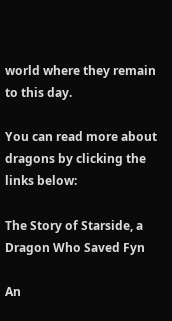world where they remain to this day.

You can read more about dragons by clicking the links below:

The Story of Starside, a Dragon Who Saved Fyn

An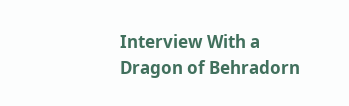Interview With a Dragon of Behradorn